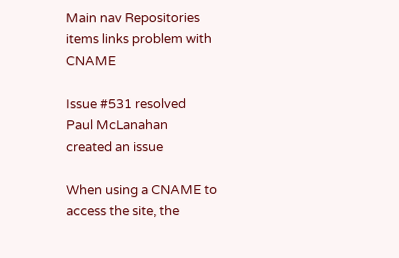Main nav Repositories items links problem with CNAME

Issue #531 resolved
Paul McLanahan
created an issue

When using a CNAME to access the site, the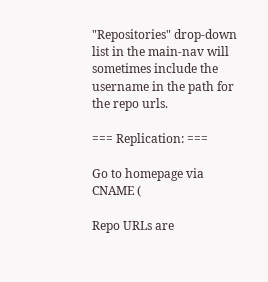"Repositories" drop-down list in the main-nav will sometimes include the username in the path for the repo urls.

=== Replication: ===

Go to homepage via CNAME (

Repo URLs are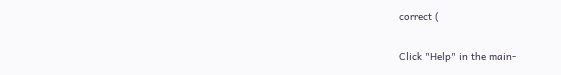correct (

Click "Help" in the main-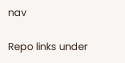nav

Repo links under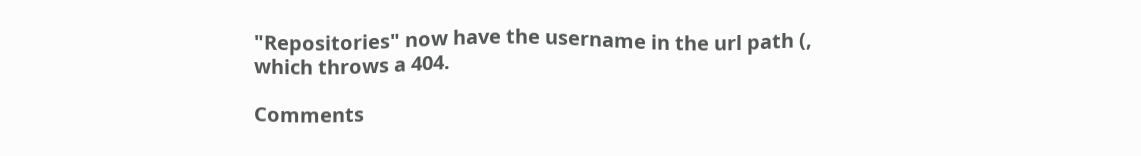"Repositories" now have the username in the url path (, which throws a 404.

Comments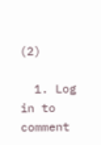(2)

  1. Log in to comment